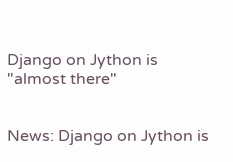Django on Jython is "almost there"


News: Django on Jython is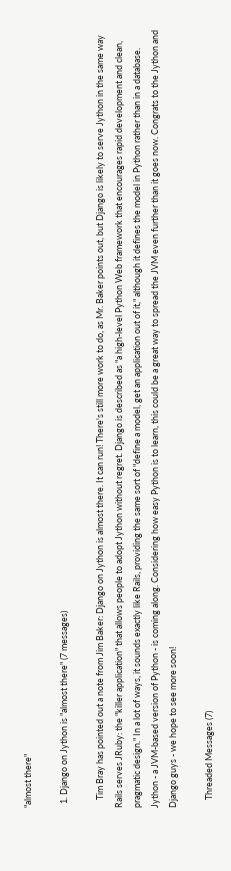"almost there"

  1. Django on Jython is "almost there" (7 messages)

    Tim Bray has pointed out a note from Jim Baker: Django on Jython is almost there. It can run! There's still more work to do, as Mr. Baker points out, but Django is likely to serve Jython in the same way Rails serves JRuby: the "killer application" that allows people to adopt Jython without regret. Django is described as "a high-level Python Web framework that encourages rapid development and clean, pragmatic design." In a lot of ways, it sounds exactly like Rails, providing the same sort of "define a model, get an application out of it," although it defines the model in Python rather than in a database. Jython - a JVM-based version of Python - is coming along. Considering how easy Python is to learn, this could be a great way to spread the JVM even further than it goes now. Congrats to the Jython and Django guys - we hope to see more soon!

    Threaded Messages (7)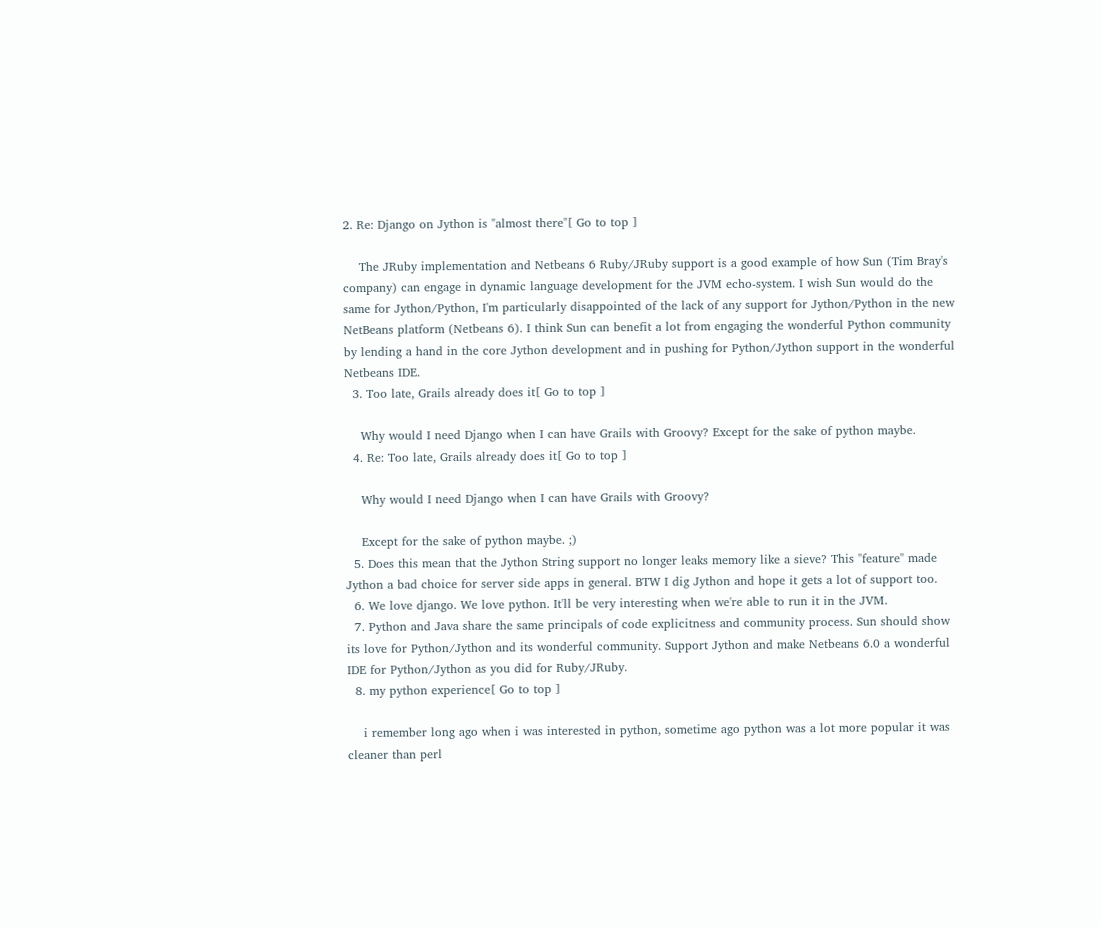2. Re: Django on Jython is "almost there"[ Go to top ]

    The JRuby implementation and Netbeans 6 Ruby/JRuby support is a good example of how Sun (Tim Bray's company) can engage in dynamic language development for the JVM echo-system. I wish Sun would do the same for Jython/Python, I'm particularly disappointed of the lack of any support for Jython/Python in the new NetBeans platform (Netbeans 6). I think Sun can benefit a lot from engaging the wonderful Python community by lending a hand in the core Jython development and in pushing for Python/Jython support in the wonderful Netbeans IDE.
  3. Too late, Grails already does it[ Go to top ]

    Why would I need Django when I can have Grails with Groovy? Except for the sake of python maybe.
  4. Re: Too late, Grails already does it[ Go to top ]

    Why would I need Django when I can have Grails with Groovy?

    Except for the sake of python maybe. ;)
  5. Does this mean that the Jython String support no longer leaks memory like a sieve? This "feature" made Jython a bad choice for server side apps in general. BTW I dig Jython and hope it gets a lot of support too.
  6. We love django. We love python. It'll be very interesting when we're able to run it in the JVM.
  7. Python and Java share the same principals of code explicitness and community process. Sun should show its love for Python/Jython and its wonderful community. Support Jython and make Netbeans 6.0 a wonderful IDE for Python/Jython as you did for Ruby/JRuby.
  8. my python experience[ Go to top ]

    i remember long ago when i was interested in python, sometime ago python was a lot more popular it was cleaner than perl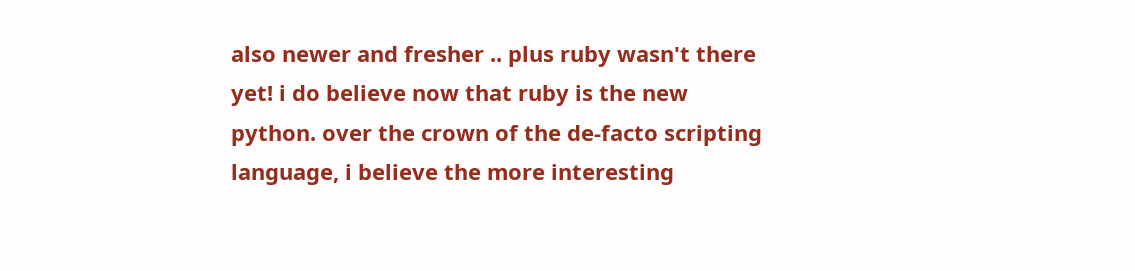also newer and fresher .. plus ruby wasn't there yet! i do believe now that ruby is the new python. over the crown of the de-facto scripting language, i believe the more interesting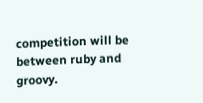competition will be between ruby and groovy.